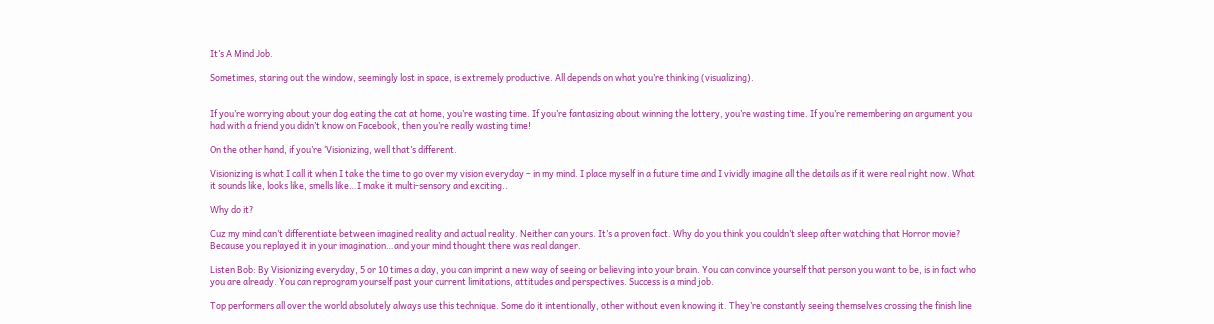It’s A Mind Job.

Sometimes, staring out the window, seemingly lost in space, is extremely productive. All depends on what you’re thinking (visualizing).


If you’re worrying about your dog eating the cat at home, you’re wasting time. If you’re fantasizing about winning the lottery, you’re wasting time. If you’re remembering an argument you had with a friend you didn’t know on Facebook, then you’re really wasting time!

On the other hand, if you’re ‘Visionizing, well that’s different.

Visionizing is what I call it when I take the time to go over my vision everyday – in my mind. I place myself in a future time and I vividly imagine all the details as if it were real right now. What it sounds like, looks like, smells like…I make it multi-sensory and exciting..

Why do it?

Cuz my mind can’t differentiate between imagined reality and actual reality. Neither can yours. It’s a proven fact. Why do you think you couldn’t sleep after watching that Horror movie? Because you replayed it in your imagination…and your mind thought there was real danger.

Listen Bob: By Visionizing everyday, 5 or 10 times a day, you can imprint a new way of seeing or believing into your brain. You can convince yourself that person you want to be, is in fact who you are already. You can reprogram yourself past your current limitations, attitudes and perspectives. Success is a mind job.

Top performers all over the world absolutely always use this technique. Some do it intentionally, other without even knowing it. They’re constantly seeing themselves crossing the finish line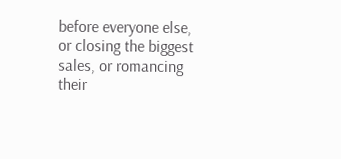before everyone else, or closing the biggest sales, or romancing their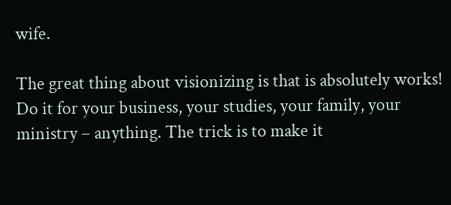wife.

The great thing about visionizing is that is absolutely works! Do it for your business, your studies, your family, your ministry – anything. The trick is to make it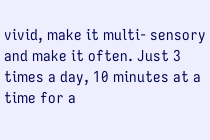vivid, make it multi- sensory and make it often. Just 3 times a day, 10 minutes at a time for a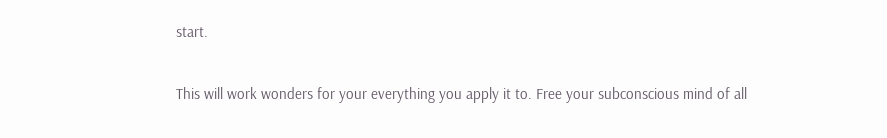start.

This will work wonders for your everything you apply it to. Free your subconscious mind of all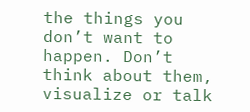the things you don’t want to happen. Don’t think about them, visualize or talk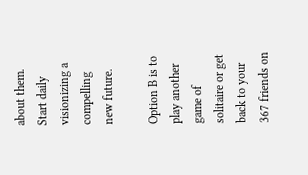about them. Start daily visionizing a compelling new future.

Option B is to play another game of solitaire or get back to your 367 friends on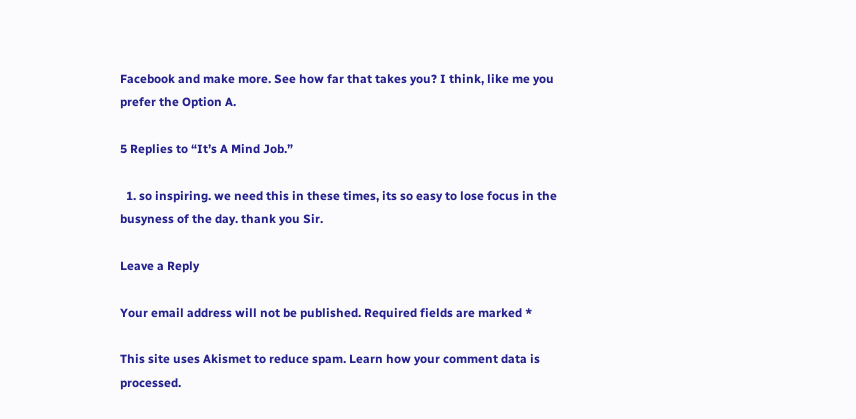Facebook and make more. See how far that takes you? I think, like me you prefer the Option A.

5 Replies to “It’s A Mind Job.”

  1. so inspiring. we need this in these times, its so easy to lose focus in the busyness of the day. thank you Sir.

Leave a Reply

Your email address will not be published. Required fields are marked *

This site uses Akismet to reduce spam. Learn how your comment data is processed.